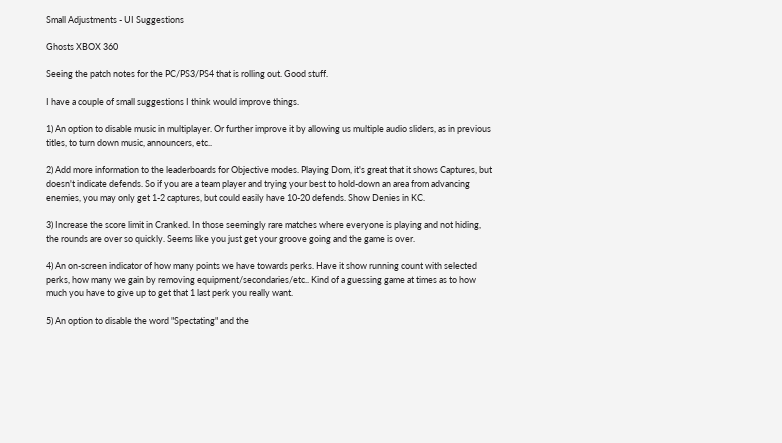Small Adjustments - UI Suggestions

Ghosts XBOX 360

Seeing the patch notes for the PC/PS3/PS4 that is rolling out. Good stuff.

I have a couple of small suggestions I think would improve things.

1) An option to disable music in multiplayer. Or further improve it by allowing us multiple audio sliders, as in previous titles, to turn down music, announcers, etc..

2) Add more information to the leaderboards for Objective modes. Playing Dom, it's great that it shows Captures, but doesn't indicate defends. So if you are a team player and trying your best to hold-down an area from advancing enemies, you may only get 1-2 captures, but could easily have 10-20 defends. Show Denies in KC.

3) Increase the score limit in Cranked. In those seemingly rare matches where everyone is playing and not hiding, the rounds are over so quickly. Seems like you just get your groove going and the game is over.

4) An on-screen indicator of how many points we have towards perks. Have it show running count with selected perks, how many we gain by removing equipment/secondaries/etc.. Kind of a guessing game at times as to how much you have to give up to get that 1 last perk you really want.

5) An option to disable the word "Spectating" and the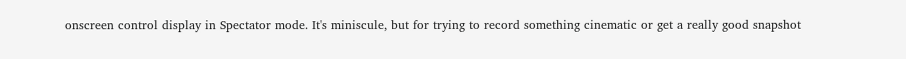onscreen control display in Spectator mode. It's miniscule, but for trying to record something cinematic or get a really good snapshot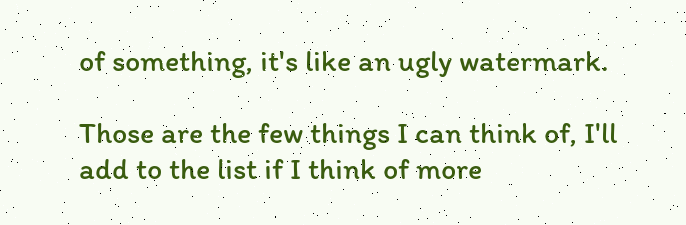of something, it's like an ugly watermark.

Those are the few things I can think of, I'll add to the list if I think of more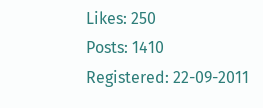Likes: 250
Posts: 1410
Registered: 22-09-2011